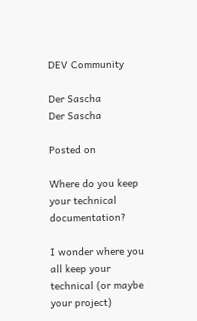DEV Community

Der Sascha
Der Sascha

Posted on

Where do you keep your technical documentation?

I wonder where you all keep your technical (or maybe your project)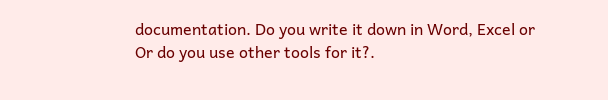documentation. Do you write it down in Word, Excel or Or do you use other tools for it?.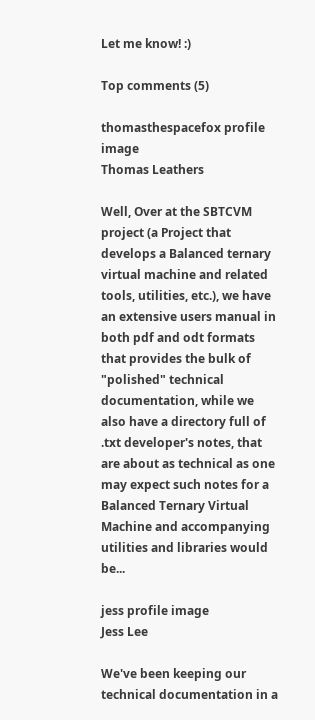Let me know! :)

Top comments (5)

thomasthespacefox profile image
Thomas Leathers

Well, Over at the SBTCVM project (a Project that develops a Balanced ternary virtual machine and related tools, utilities, etc.), we have an extensive users manual in both pdf and odt formats that provides the bulk of "polished" technical documentation, while we also have a directory full of .txt developer's notes, that are about as technical as one may expect such notes for a Balanced Ternary Virtual Machine and accompanying utilities and libraries would be...

jess profile image
Jess Lee

We've been keeping our technical documentation in a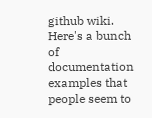github wiki. Here's a bunch of documentation examples that people seem to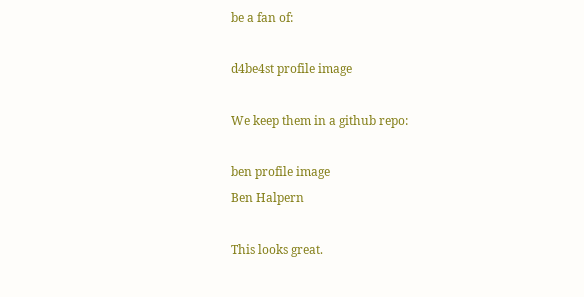be a fan of:

d4be4st profile image

We keep them in a github repo:

ben profile image
Ben Halpern

This looks great.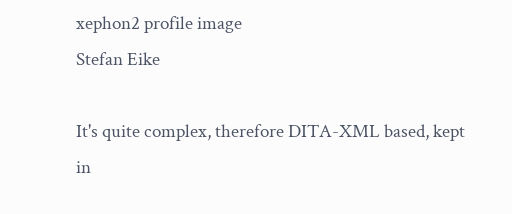xephon2 profile image
Stefan Eike

It's quite complex, therefore DITA-XML based, kept in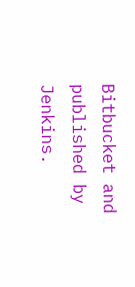Bitbucket and published by Jenkins.